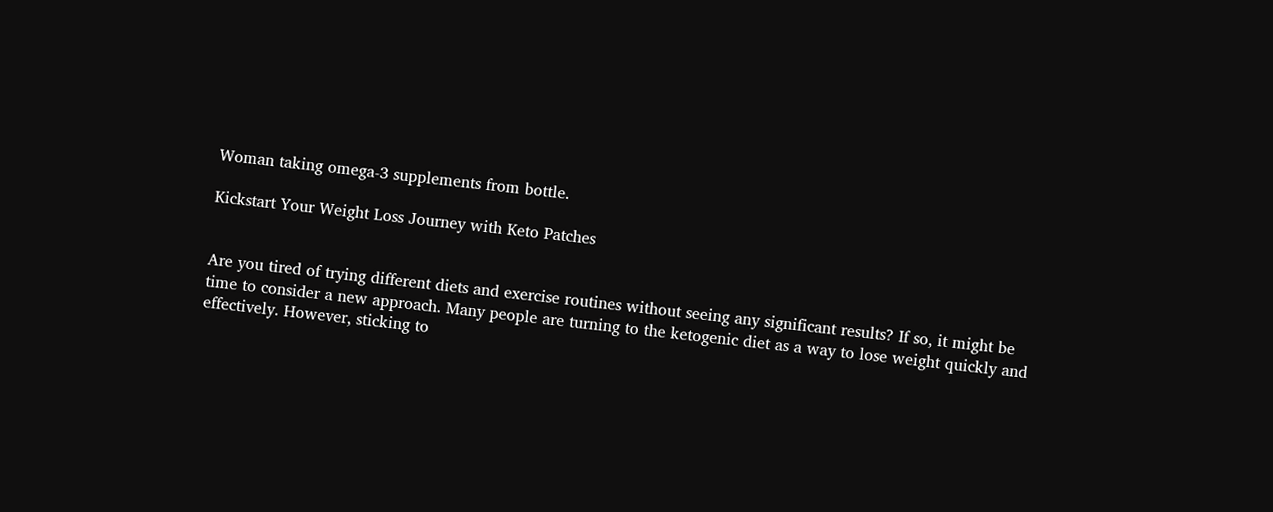Woman taking omega-3 supplements from bottle.

Kickstart Your Weight Loss Journey with Keto Patches


Are you tired of trying different diets and exercise routines without seeing any significant results? If so, it might be time to consider a new approach. Many people are turning to the ketogenic diet as a way to lose weight quickly and effectively. However, sticking to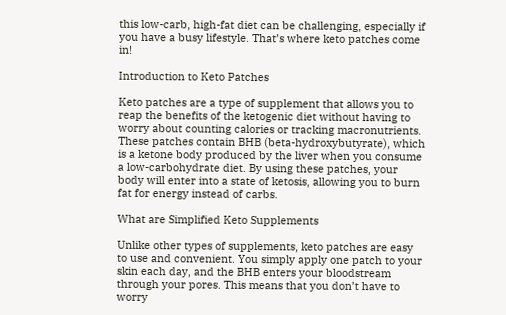this low-carb, high-fat diet can be challenging, especially if you have a busy lifestyle. That’s where keto patches come in!

Introduction to Keto Patches

Keto patches are a type of supplement that allows you to reap the benefits of the ketogenic diet without having to worry about counting calories or tracking macronutrients. These patches contain BHB (beta-hydroxybutyrate), which is a ketone body produced by the liver when you consume a low-carbohydrate diet. By using these patches, your body will enter into a state of ketosis, allowing you to burn fat for energy instead of carbs.

What are Simplified Keto Supplements

Unlike other types of supplements, keto patches are easy to use and convenient. You simply apply one patch to your skin each day, and the BHB enters your bloodstream through your pores. This means that you don’t have to worry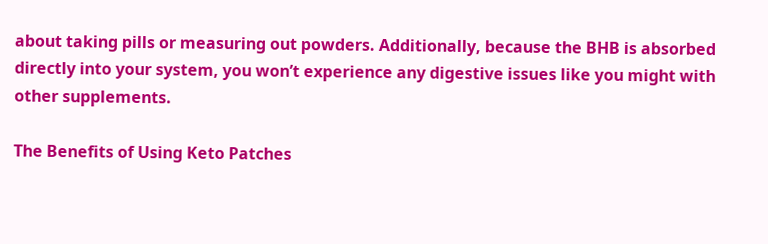about taking pills or measuring out powders. Additionally, because the BHB is absorbed directly into your system, you won’t experience any digestive issues like you might with other supplements.

The Benefits of Using Keto Patches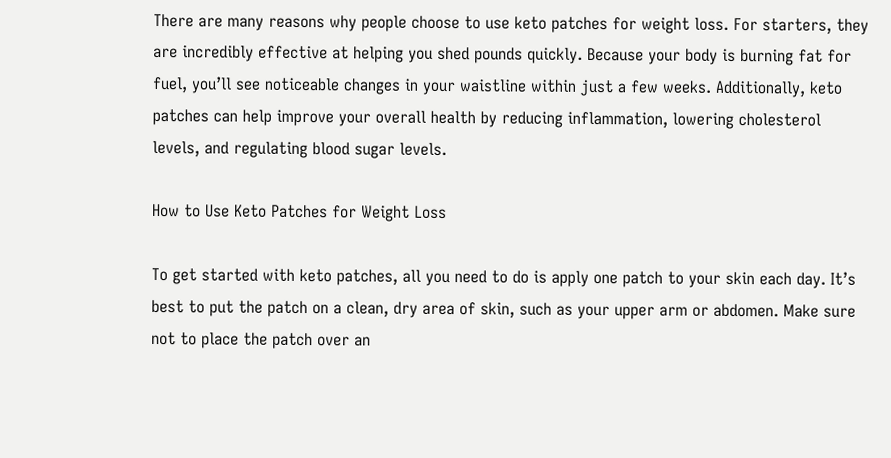There are many reasons why people choose to use keto patches for weight loss. For starters, they are incredibly effective at helping you shed pounds quickly. Because your body is burning fat for fuel, you’ll see noticeable changes in your waistline within just a few weeks. Additionally, keto patches can help improve your overall health by reducing inflammation, lowering cholesterol levels, and regulating blood sugar levels.

How to Use Keto Patches for Weight Loss

To get started with keto patches, all you need to do is apply one patch to your skin each day. It’s best to put the patch on a clean, dry area of skin, such as your upper arm or abdomen. Make sure not to place the patch over an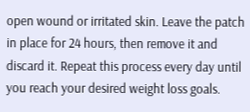open wound or irritated skin. Leave the patch in place for 24 hours, then remove it and discard it. Repeat this process every day until you reach your desired weight loss goals.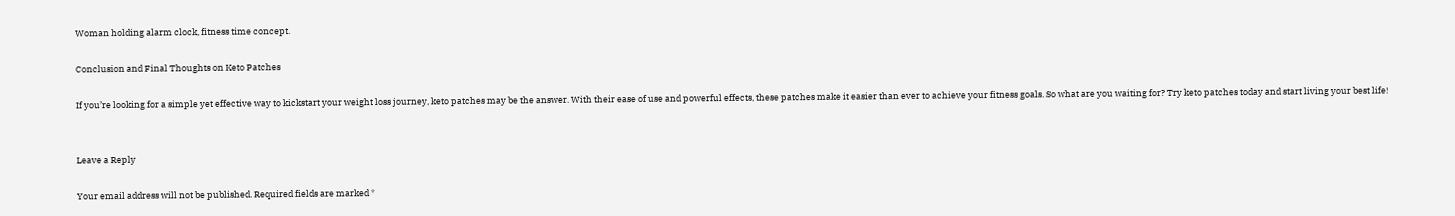Woman holding alarm clock, fitness time concept.

Conclusion and Final Thoughts on Keto Patches

If you’re looking for a simple yet effective way to kickstart your weight loss journey, keto patches may be the answer. With their ease of use and powerful effects, these patches make it easier than ever to achieve your fitness goals. So what are you waiting for? Try keto patches today and start living your best life!


Leave a Reply

Your email address will not be published. Required fields are marked *